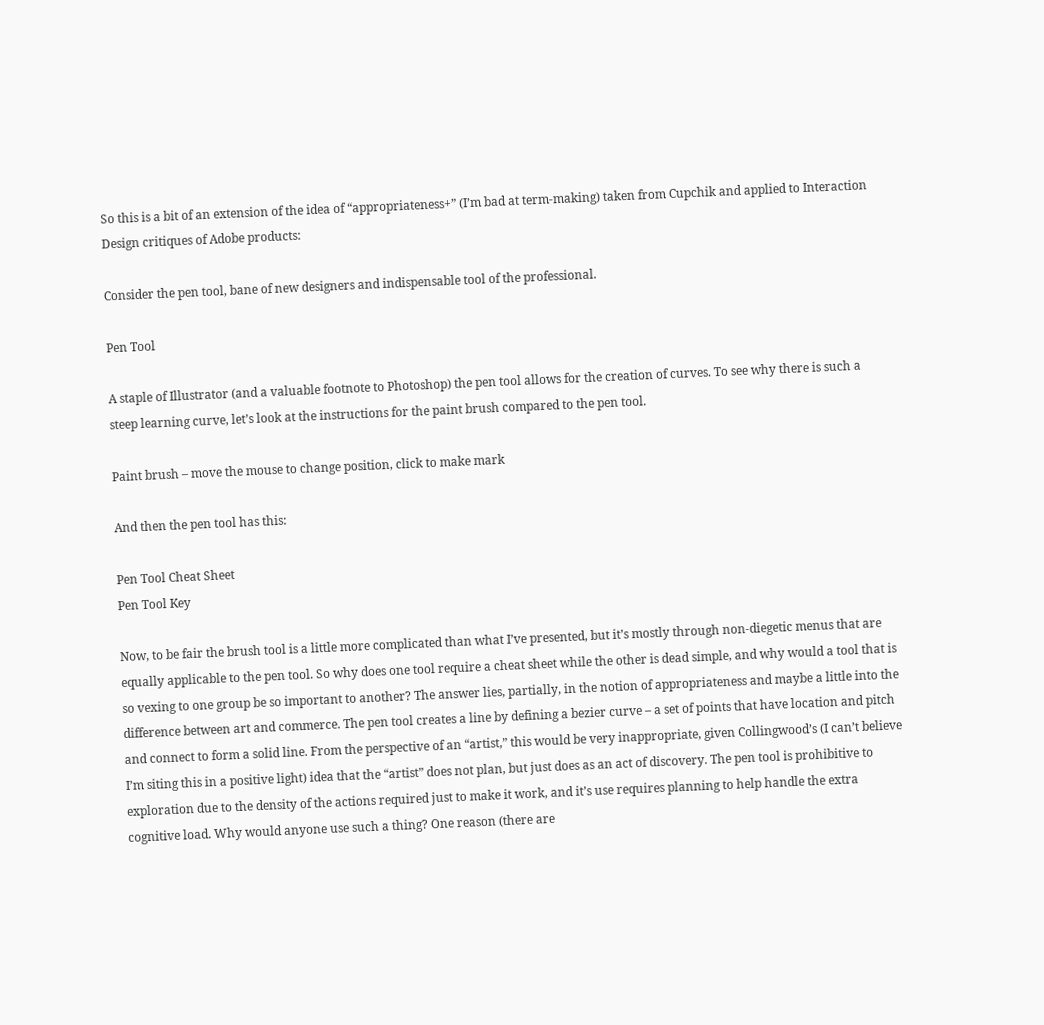So this is a bit of an extension of the idea of “appropriateness+” (I’m bad at term-making) taken from Cupchik and applied to Interaction Design critiques of Adobe products:

Consider the pen tool, bane of new designers and indispensable tool of the professional.

Pen Tool

A staple of Illustrator (and a valuable footnote to Photoshop) the pen tool allows for the creation of curves. To see why there is such a steep learning curve, let’s look at the instructions for the paint brush compared to the pen tool.

Paint brush – move the mouse to change position, click to make mark

And then the pen tool has this:

Pen Tool Cheat Sheet
Pen Tool Key

Now, to be fair the brush tool is a little more complicated than what I’ve presented, but it’s mostly through non-diegetic menus that are equally applicable to the pen tool. So why does one tool require a cheat sheet while the other is dead simple, and why would a tool that is so vexing to one group be so important to another? The answer lies, partially, in the notion of appropriateness and maybe a little into the difference between art and commerce. The pen tool creates a line by defining a bezier curve – a set of points that have location and pitch and connect to form a solid line. From the perspective of an “artist,” this would be very inappropriate, given Collingwood’s (I can’t believe I’m siting this in a positive light) idea that the “artist” does not plan, but just does as an act of discovery. The pen tool is prohibitive to exploration due to the density of the actions required just to make it work, and it’s use requires planning to help handle the extra cognitive load. Why would anyone use such a thing? One reason (there are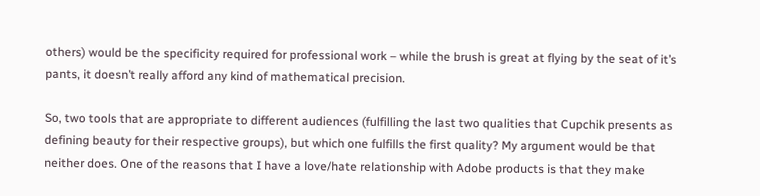others) would be the specificity required for professional work – while the brush is great at flying by the seat of it’s pants, it doesn’t really afford any kind of mathematical precision.

So, two tools that are appropriate to different audiences (fulfilling the last two qualities that Cupchik presents as defining beauty for their respective groups), but which one fulfills the first quality? My argument would be that neither does. One of the reasons that I have a love/hate relationship with Adobe products is that they make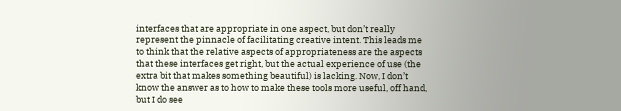interfaces that are appropriate in one aspect, but don’t really represent the pinnacle of facilitating creative intent. This leads me to think that the relative aspects of appropriateness are the aspects that these interfaces get right, but the actual experience of use (the extra bit that makes something beautiful) is lacking. Now, I don’t know the answer as to how to make these tools more useful, off hand, but I do see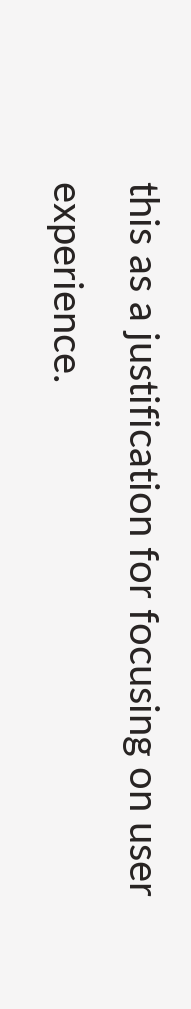this as a justification for focusing on user experience.